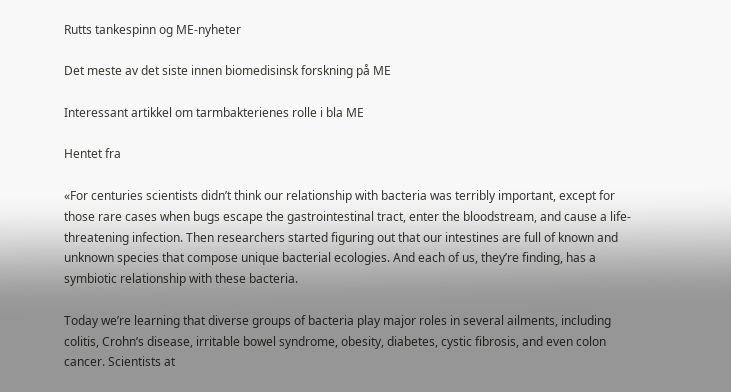Rutts tankespinn og ME-nyheter

Det meste av det siste innen biomedisinsk forskning på ME

Interessant artikkel om tarmbakterienes rolle i bla ME

Hentet fra

«For centuries scientists didn’t think our relationship with bacteria was terribly important, except for those rare cases when bugs escape the gastrointestinal tract, enter the bloodstream, and cause a life-threatening infection. Then researchers started figuring out that our intestines are full of known and unknown species that compose unique bacterial ecologies. And each of us, they’re finding, has a symbiotic relationship with these bacteria.

Today we’re learning that diverse groups of bacteria play major roles in several ailments, including colitis, Crohn’s disease, irritable bowel syndrome, obesity, diabetes, cystic fibrosis, and even colon cancer. Scientists at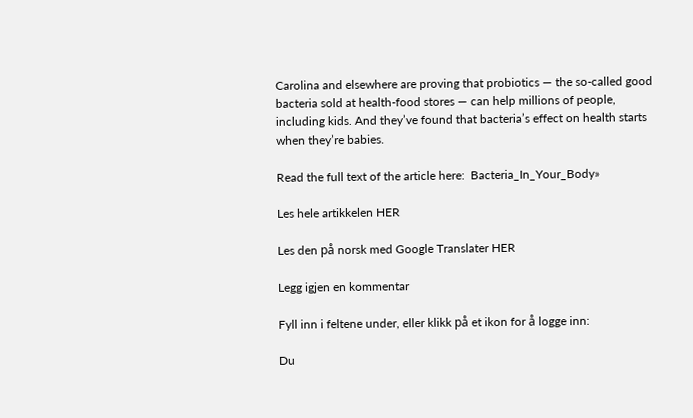Carolina and elsewhere are proving that probiotics — the so-called good bacteria sold at health-food stores — can help millions of people, including kids. And they’ve found that bacteria’s effect on health starts when they’re babies.

Read the full text of the article here:  Bacteria_In_Your_Body»

Les hele artikkelen HER

Les den på norsk med Google Translater HER

Legg igjen en kommentar

Fyll inn i feltene under, eller klikk på et ikon for å logge inn:

Du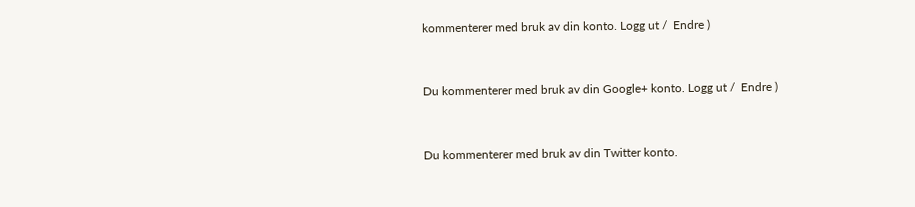kommenterer med bruk av din konto. Logg ut /  Endre )


Du kommenterer med bruk av din Google+ konto. Logg ut /  Endre )


Du kommenterer med bruk av din Twitter konto.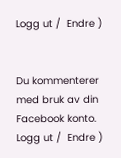Logg ut /  Endre )


Du kommenterer med bruk av din Facebook konto. Logg ut /  Endre )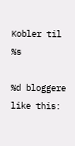Kobler til %s

%d bloggere like this: